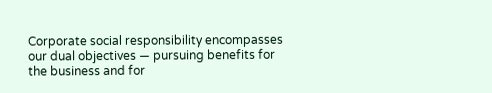Corporate social responsibility encompasses our dual objectives — pursuing benefits for the business and for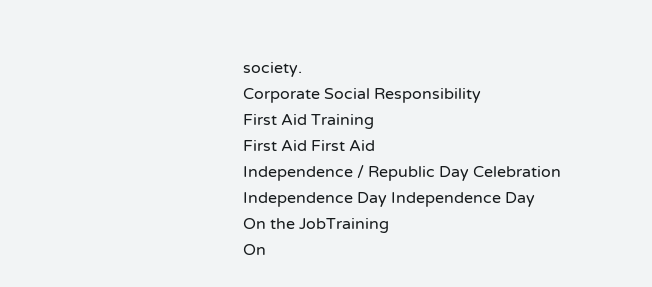society.
Corporate Social Responsibility
First Aid Training
First Aid First Aid
Independence / Republic Day Celebration
Independence Day Independence Day
On the JobTraining
On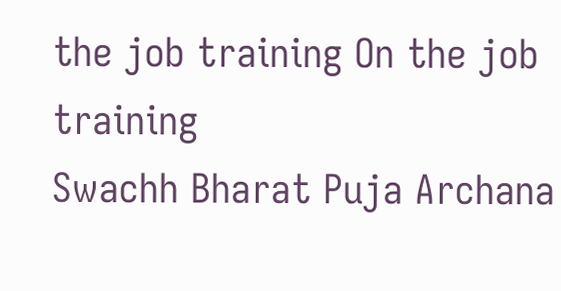the job training On the job training
Swachh Bharat Puja Archana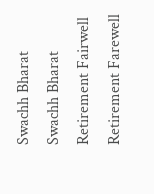Swachh Bharat Swachh Bharat
Retirement Fairwell
Retirement Farewell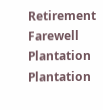Retirement Farewell
Plantation Plantation